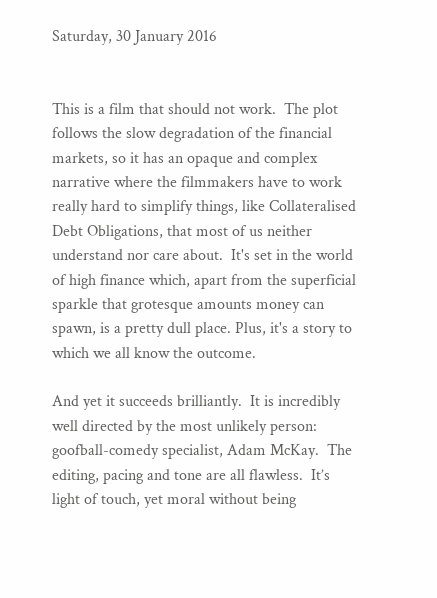Saturday, 30 January 2016


This is a film that should not work.  The plot follows the slow degradation of the financial markets, so it has an opaque and complex narrative where the filmmakers have to work really hard to simplify things, like Collateralised Debt Obligations, that most of us neither understand nor care about.  It's set in the world of high finance which, apart from the superficial sparkle that grotesque amounts money can spawn, is a pretty dull place. Plus, it's a story to which we all know the outcome.

And yet it succeeds brilliantly.  It is incredibly well directed by the most unlikely person: goofball-comedy specialist, Adam McKay.  The editing, pacing and tone are all flawless.  It’s light of touch, yet moral without being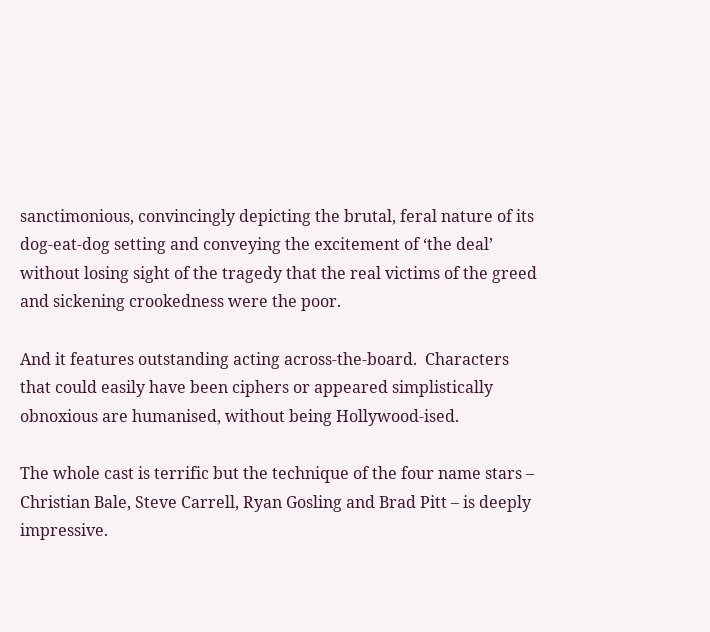sanctimonious, convincingly depicting the brutal, feral nature of its dog-eat-dog setting and conveying the excitement of ‘the deal’ without losing sight of the tragedy that the real victims of the greed and sickening crookedness were the poor.

And it features outstanding acting across-the-board.  Characters that could easily have been ciphers or appeared simplistically obnoxious are humanised, without being Hollywood-ised.

The whole cast is terrific but the technique of the four name stars – Christian Bale, Steve Carrell, Ryan Gosling and Brad Pitt – is deeply impressive.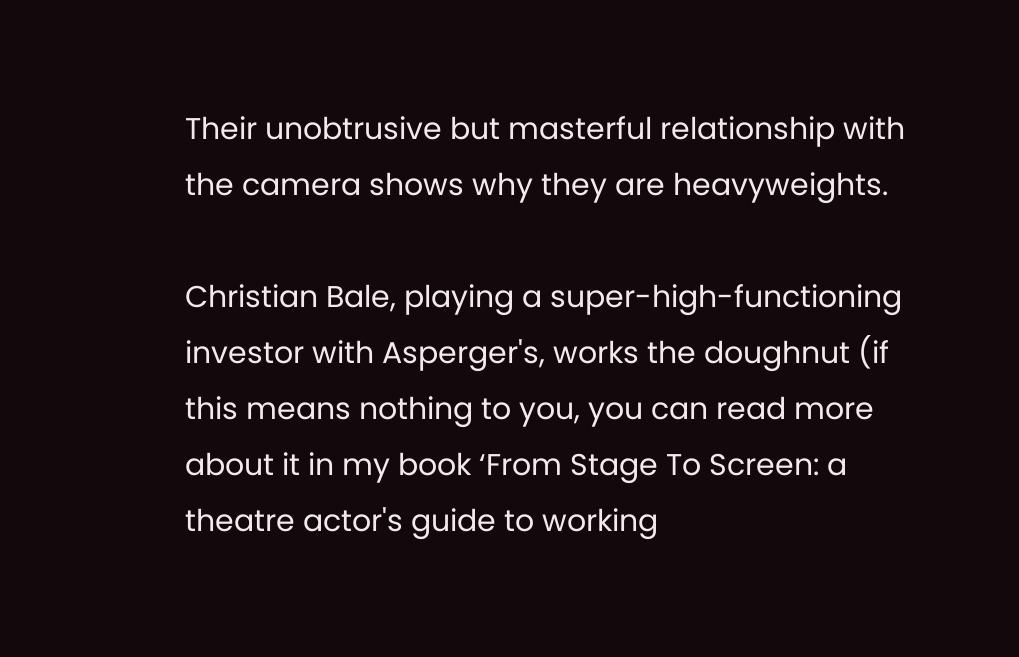Their unobtrusive but masterful relationship with the camera shows why they are heavyweights.

Christian Bale, playing a super-high-functioning investor with Asperger's, works the doughnut (if this means nothing to you, you can read more about it in my book ‘From Stage To Screen: a theatre actor's guide to working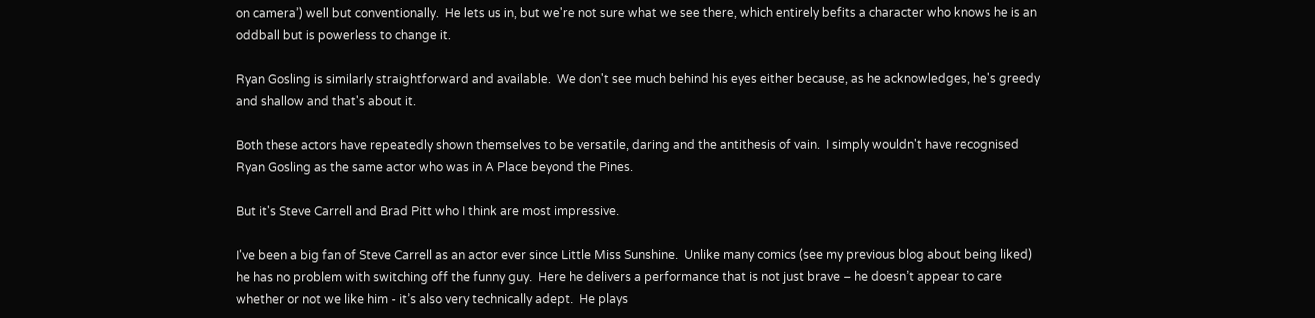on camera’) well but conventionally.  He lets us in, but we're not sure what we see there, which entirely befits a character who knows he is an oddball but is powerless to change it.

Ryan Gosling is similarly straightforward and available.  We don't see much behind his eyes either because, as he acknowledges, he's greedy and shallow and that's about it.

Both these actors have repeatedly shown themselves to be versatile, daring and the antithesis of vain.  I simply wouldn't have recognised Ryan Gosling as the same actor who was in A Place beyond the Pines.

But it's Steve Carrell and Brad Pitt who I think are most impressive.

I've been a big fan of Steve Carrell as an actor ever since Little Miss Sunshine.  Unlike many comics (see my previous blog about being liked) he has no problem with switching off the funny guy.  Here he delivers a performance that is not just brave – he doesn’t appear to care whether or not we like him - it’s also very technically adept.  He plays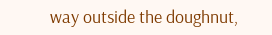way outside the doughnut,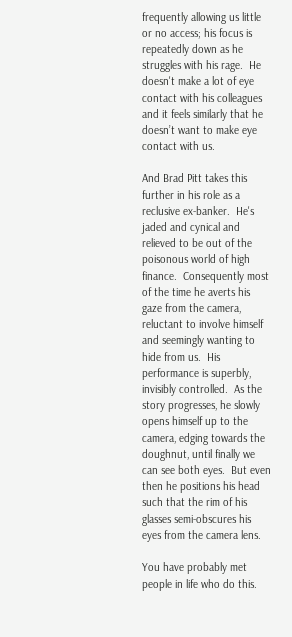frequently allowing us little or no access; his focus is repeatedly down as he struggles with his rage.  He doesn't make a lot of eye contact with his colleagues and it feels similarly that he doesn’t want to make eye contact with us.

And Brad Pitt takes this further in his role as a reclusive ex-banker.  He's jaded and cynical and relieved to be out of the poisonous world of high finance.  Consequently most of the time he averts his gaze from the camera, reluctant to involve himself and seemingly wanting to hide from us.  His performance is superbly, invisibly controlled.  As the story progresses, he slowly opens himself up to the camera, edging towards the doughnut, until finally we can see both eyes.  But even then he positions his head such that the rim of his glasses semi-obscures his eyes from the camera lens.

You have probably met people in life who do this.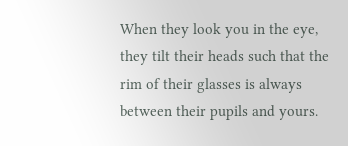When they look you in the eye, they tilt their heads such that the rim of their glasses is always between their pupils and yours.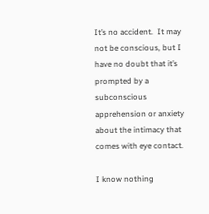It’s no accident.  It may not be conscious, but I have no doubt that it’s prompted by a subconscious apprehension or anxiety about the intimacy that comes with eye contact.

I know nothing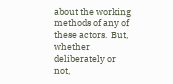about the working methods of any of these actors.  But, whether deliberately or not,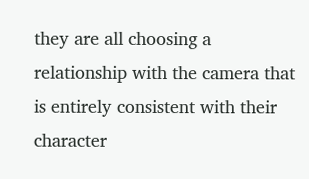they are all choosing a relationship with the camera that is entirely consistent with their character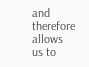and therefore allows us to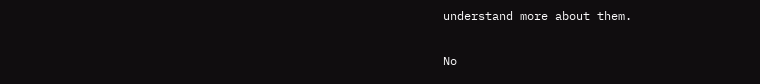understand more about them.

No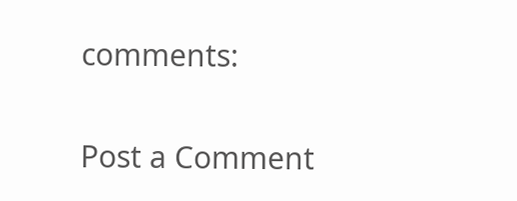comments:

Post a Comment